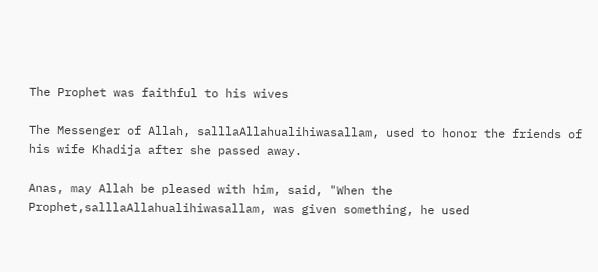The Prophet was faithful to his wives

The Messenger of Allah, salllaAllahualihiwasallam, used to honor the friends of his wife Khadija after she passed away.

Anas, may Allah be pleased with him, said, "When the Prophet,salllaAllahualihiwasallam, was given something, he used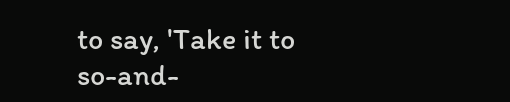to say, 'Take it to so-and-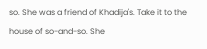so. She was a friend of Khadija's. Take it to the house of so-and-so. She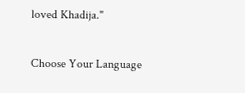loved Khadija."

Choose Your Language